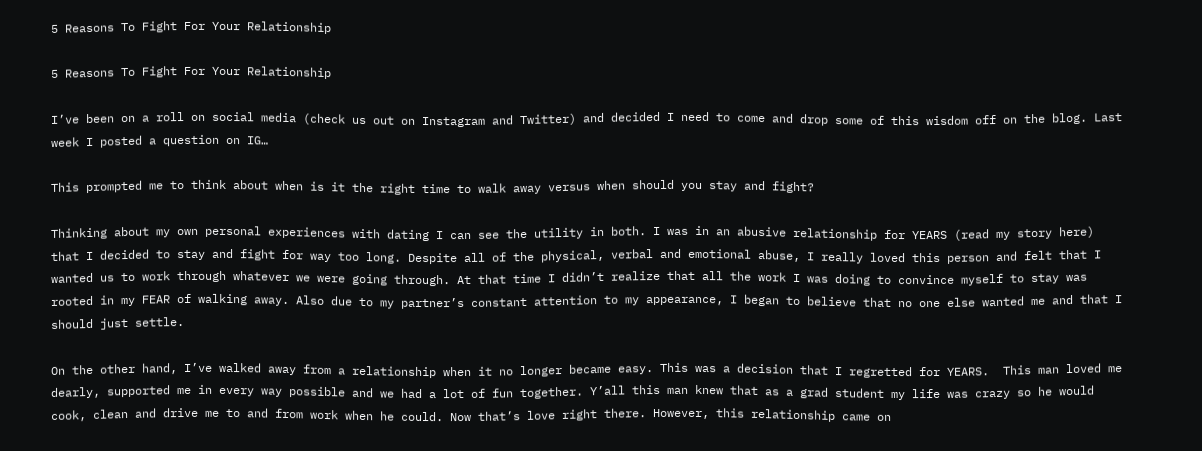5 Reasons To Fight For Your Relationship

5 Reasons To Fight For Your Relationship

I’ve been on a roll on social media (check us out on Instagram and Twitter) and decided I need to come and drop some of this wisdom off on the blog. Last week I posted a question on IG…

This prompted me to think about when is it the right time to walk away versus when should you stay and fight?

Thinking about my own personal experiences with dating I can see the utility in both. I was in an abusive relationship for YEARS (read my story here) that I decided to stay and fight for way too long. Despite all of the physical, verbal and emotional abuse, I really loved this person and felt that I wanted us to work through whatever we were going through. At that time I didn’t realize that all the work I was doing to convince myself to stay was rooted in my FEAR of walking away. Also due to my partner’s constant attention to my appearance, I began to believe that no one else wanted me and that I should just settle.

On the other hand, I’ve walked away from a relationship when it no longer became easy. This was a decision that I regretted for YEARS.  This man loved me dearly, supported me in every way possible and we had a lot of fun together. Y’all this man knew that as a grad student my life was crazy so he would cook, clean and drive me to and from work when he could. Now that’s love right there. However, this relationship came on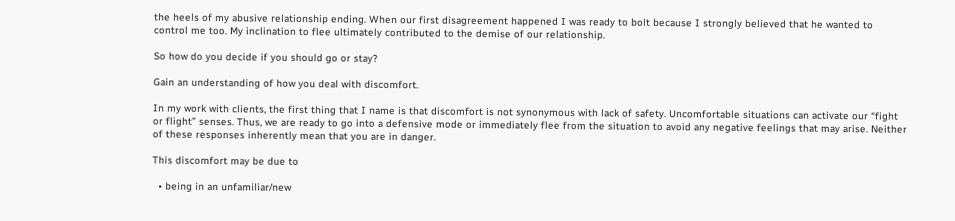the heels of my abusive relationship ending. When our first disagreement happened I was ready to bolt because I strongly believed that he wanted to control me too. My inclination to flee ultimately contributed to the demise of our relationship.

So how do you decide if you should go or stay?

Gain an understanding of how you deal with discomfort.

In my work with clients, the first thing that I name is that discomfort is not synonymous with lack of safety. Uncomfortable situations can activate our “fight or flight” senses. Thus, we are ready to go into a defensive mode or immediately flee from the situation to avoid any negative feelings that may arise. Neither of these responses inherently mean that you are in danger.

This discomfort may be due to

  • being in an unfamiliar/new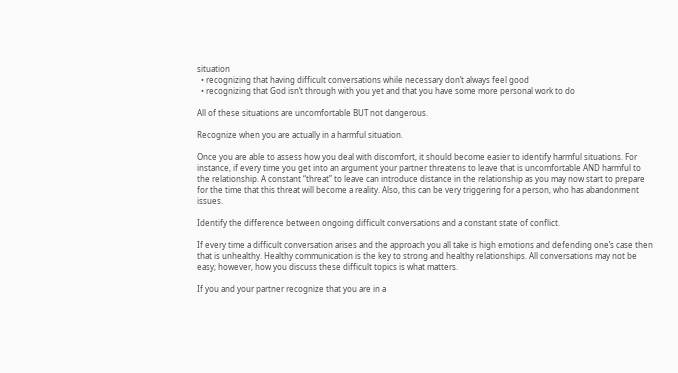situation
  • recognizing that having difficult conversations while necessary don’t always feel good
  • recognizing that God isn’t through with you yet and that you have some more personal work to do

All of these situations are uncomfortable BUT not dangerous.

Recognize when you are actually in a harmful situation.

Once you are able to assess how you deal with discomfort, it should become easier to identify harmful situations. For instance, if every time you get into an argument your partner threatens to leave that is uncomfortable AND harmful to the relationship. A constant “threat” to leave can introduce distance in the relationship as you may now start to prepare for the time that this threat will become a reality. Also, this can be very triggering for a person, who has abandonment issues.

Identify the difference between ongoing difficult conversations and a constant state of conflict.

If every time a difficult conversation arises and the approach you all take is high emotions and defending one’s case then that is unhealthy. Healthy communication is the key to strong and healthy relationships. All conversations may not be easy; however, how you discuss these difficult topics is what matters.

If you and your partner recognize that you are in a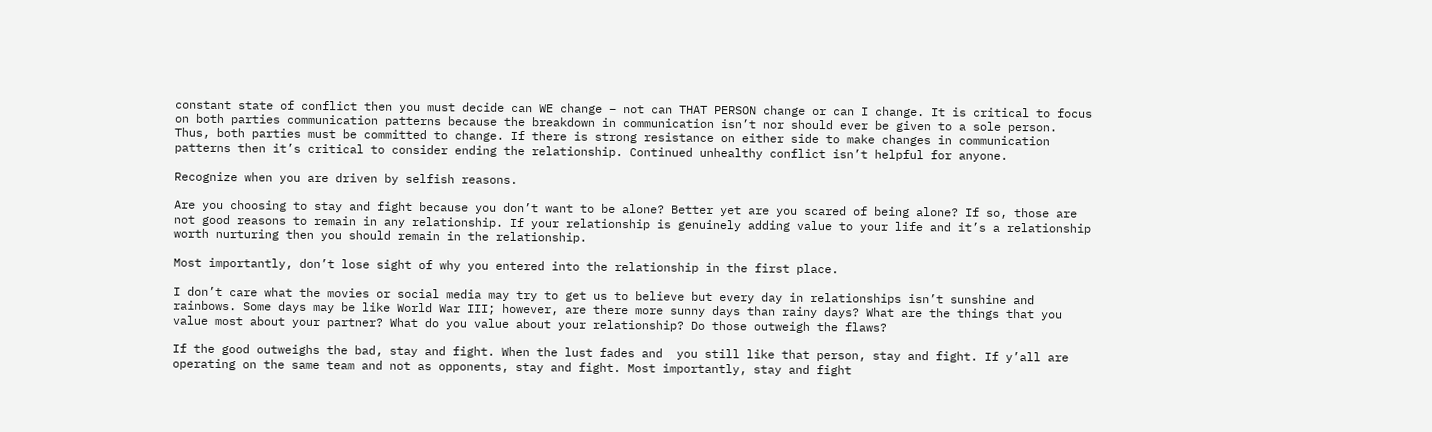constant state of conflict then you must decide can WE change – not can THAT PERSON change or can I change. It is critical to focus on both parties communication patterns because the breakdown in communication isn’t nor should ever be given to a sole person. Thus, both parties must be committed to change. If there is strong resistance on either side to make changes in communication patterns then it’s critical to consider ending the relationship. Continued unhealthy conflict isn’t helpful for anyone.

Recognize when you are driven by selfish reasons.

Are you choosing to stay and fight because you don’t want to be alone? Better yet are you scared of being alone? If so, those are not good reasons to remain in any relationship. If your relationship is genuinely adding value to your life and it’s a relationship worth nurturing then you should remain in the relationship.

Most importantly, don’t lose sight of why you entered into the relationship in the first place.

I don’t care what the movies or social media may try to get us to believe but every day in relationships isn’t sunshine and rainbows. Some days may be like World War III; however, are there more sunny days than rainy days? What are the things that you value most about your partner? What do you value about your relationship? Do those outweigh the flaws?

If the good outweighs the bad, stay and fight. When the lust fades and  you still like that person, stay and fight. If y’all are operating on the same team and not as opponents, stay and fight. Most importantly, stay and fight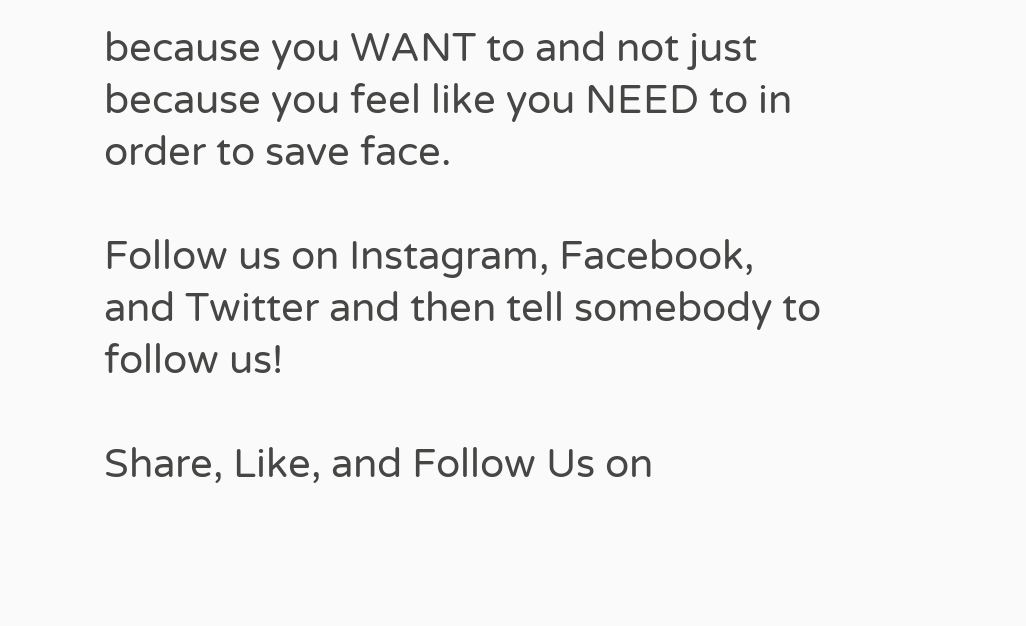because you WANT to and not just because you feel like you NEED to in order to save face.

Follow us on Instagram, Facebook, and Twitter and then tell somebody to follow us!

Share, Like, and Follow Us on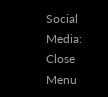Social Media:
Close Menu